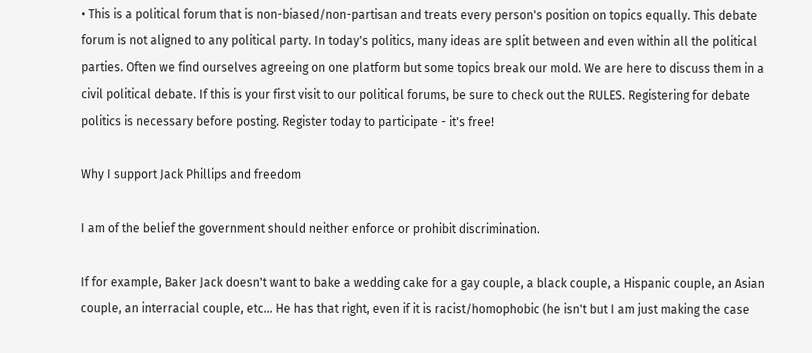• This is a political forum that is non-biased/non-partisan and treats every person's position on topics equally. This debate forum is not aligned to any political party. In today's politics, many ideas are split between and even within all the political parties. Often we find ourselves agreeing on one platform but some topics break our mold. We are here to discuss them in a civil political debate. If this is your first visit to our political forums, be sure to check out the RULES. Registering for debate politics is necessary before posting. Register today to participate - it's free!

Why I support Jack Phillips and freedom

I am of the belief the government should neither enforce or prohibit discrimination.

If for example, Baker Jack doesn't want to bake a wedding cake for a gay couple, a black couple, a Hispanic couple, an Asian couple, an interracial couple, etc... He has that right, even if it is racist/homophobic (he isn't but I am just making the case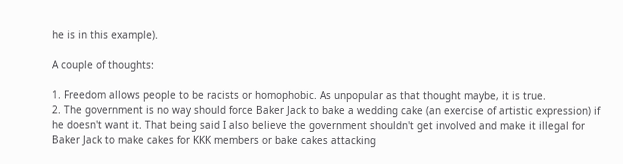he is in this example).

A couple of thoughts:

1. Freedom allows people to be racists or homophobic. As unpopular as that thought maybe, it is true.
2. The government is no way should force Baker Jack to bake a wedding cake (an exercise of artistic expression) if he doesn't want it. That being said I also believe the government shouldn't get involved and make it illegal for Baker Jack to make cakes for KKK members or bake cakes attacking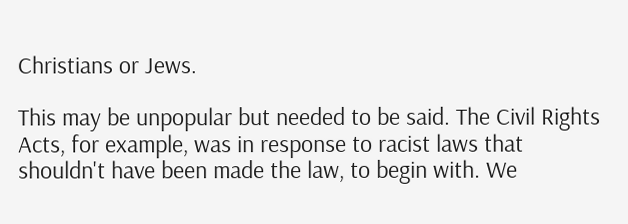Christians or Jews.

This may be unpopular but needed to be said. The Civil Rights Acts, for example, was in response to racist laws that shouldn't have been made the law, to begin with. We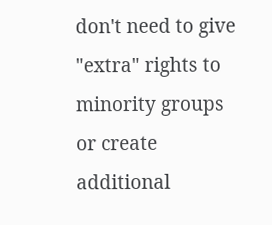don't need to give "extra" rights to minority groups or create additional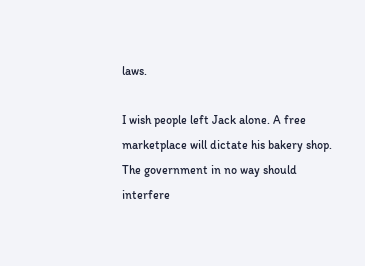laws.

I wish people left Jack alone. A free marketplace will dictate his bakery shop. The government in no way should interfere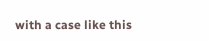with a case like this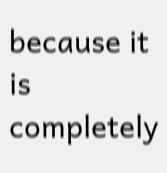because it is completely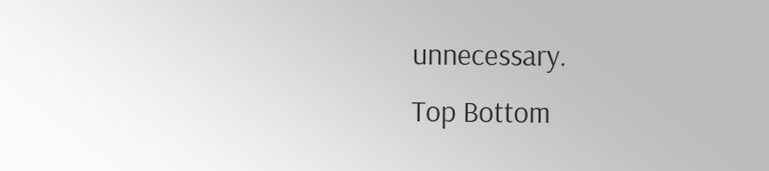unnecessary.
Top Bottom